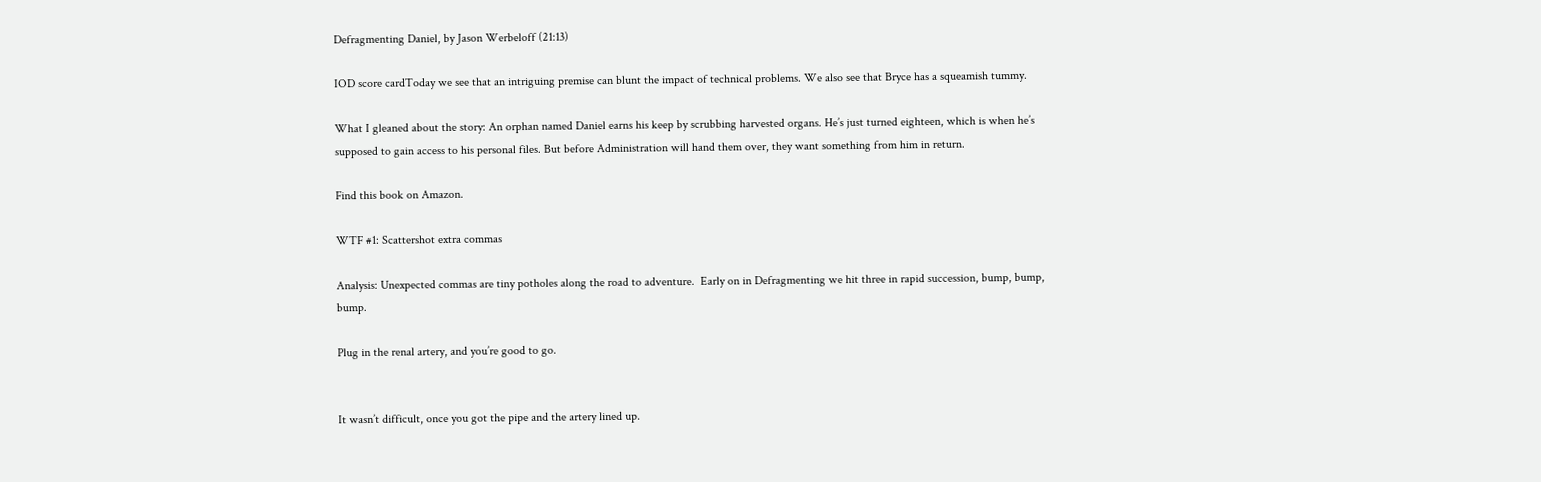Defragmenting Daniel, by Jason Werbeloff (21:13)

IOD score cardToday we see that an intriguing premise can blunt the impact of technical problems. We also see that Bryce has a squeamish tummy.

What I gleaned about the story: An orphan named Daniel earns his keep by scrubbing harvested organs. He’s just turned eighteen, which is when he’s supposed to gain access to his personal files. But before Administration will hand them over, they want something from him in return.

Find this book on Amazon.

WTF #1: Scattershot extra commas

Analysis: Unexpected commas are tiny potholes along the road to adventure.  Early on in Defragmenting we hit three in rapid succession, bump, bump, bump.

Plug in the renal artery, and you’re good to go.


It wasn’t difficult, once you got the pipe and the artery lined up.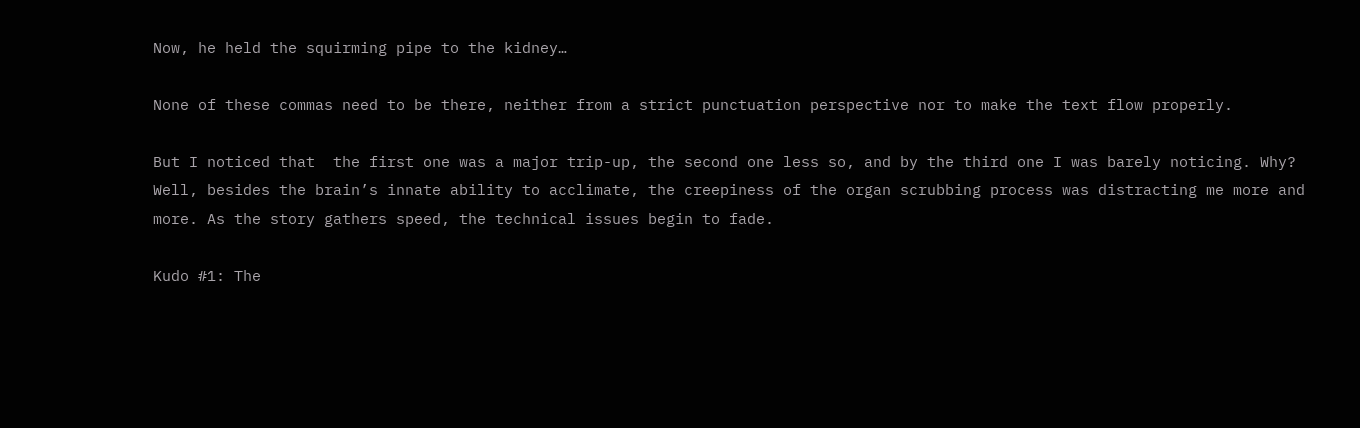Now, he held the squirming pipe to the kidney…

None of these commas need to be there, neither from a strict punctuation perspective nor to make the text flow properly.

But I noticed that  the first one was a major trip-up, the second one less so, and by the third one I was barely noticing. Why? Well, besides the brain’s innate ability to acclimate, the creepiness of the organ scrubbing process was distracting me more and more. As the story gathers speed, the technical issues begin to fade.

Kudo #1: The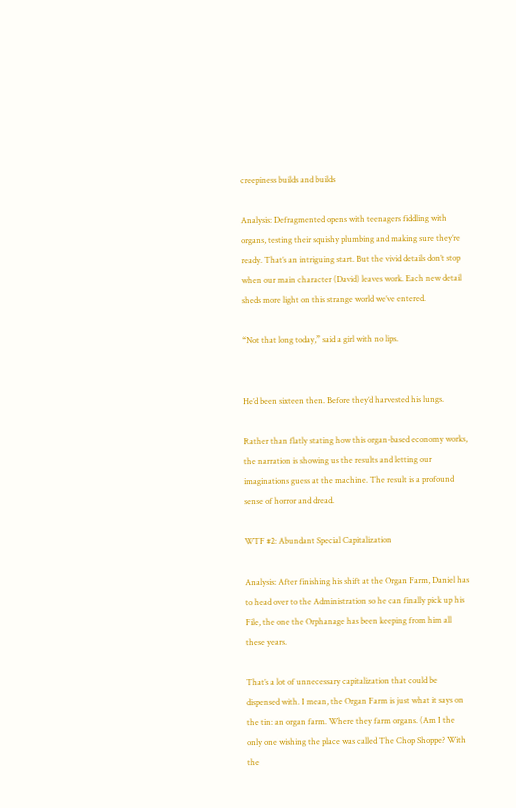creepiness builds and builds

Analysis: Defragmented opens with teenagers fiddling with organs, testing their squishy plumbing and making sure they’re ready. That’s an intriguing start. But the vivid details don’t stop when our main character (David) leaves work. Each new detail sheds more light on this strange world we’ve entered.

“Not that long today,” said a girl with no lips.


He’d been sixteen then. Before they’d harvested his lungs.

Rather than flatly stating how this organ-based economy works, the narration is showing us the results and letting our imaginations guess at the machine. The result is a profound sense of horror and dread.

WTF #2: Abundant Special Capitalization

Analysis: After finishing his shift at the Organ Farm, Daniel has to head over to the Administration so he can finally pick up his File, the one the Orphanage has been keeping from him all these years.

That’s a lot of unnecessary capitalization that could be dispensed with. I mean, the Organ Farm is just what it says on the tin: an organ farm. Where they farm organs. (Am I the only one wishing the place was called The Chop Shoppe? With the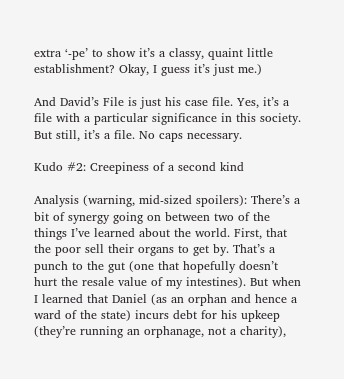extra ‘-pe’ to show it’s a classy, quaint little establishment? Okay, I guess it’s just me.)

And David’s File is just his case file. Yes, it’s a file with a particular significance in this society. But still, it’s a file. No caps necessary.

Kudo #2: Creepiness of a second kind

Analysis (warning, mid-sized spoilers): There’s a bit of synergy going on between two of the things I’ve learned about the world. First, that the poor sell their organs to get by. That’s a punch to the gut (one that hopefully doesn’t hurt the resale value of my intestines). But when I learned that Daniel (as an orphan and hence a ward of the state) incurs debt for his upkeep (they’re running an orphanage, not a charity),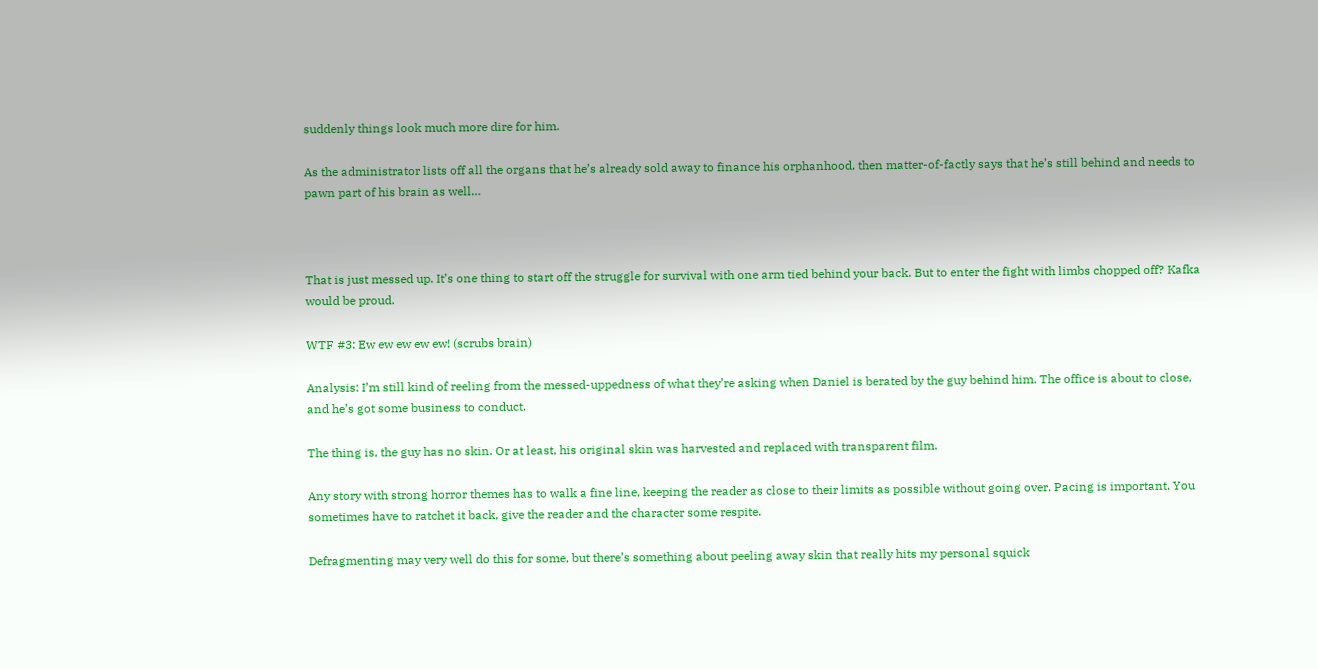suddenly things look much more dire for him.

As the administrator lists off all the organs that he’s already sold away to finance his orphanhood, then matter-of-factly says that he’s still behind and needs to pawn part of his brain as well…



That is just messed up. It’s one thing to start off the struggle for survival with one arm tied behind your back. But to enter the fight with limbs chopped off? Kafka would be proud.

WTF #3: Ew ew ew ew ew! (scrubs brain)

Analysis: I’m still kind of reeling from the messed-uppedness of what they’re asking when Daniel is berated by the guy behind him. The office is about to close, and he’s got some business to conduct.

The thing is, the guy has no skin. Or at least, his original skin was harvested and replaced with transparent film.

Any story with strong horror themes has to walk a fine line, keeping the reader as close to their limits as possible without going over. Pacing is important. You sometimes have to ratchet it back, give the reader and the character some respite.

Defragmenting may very well do this for some, but there’s something about peeling away skin that really hits my personal squick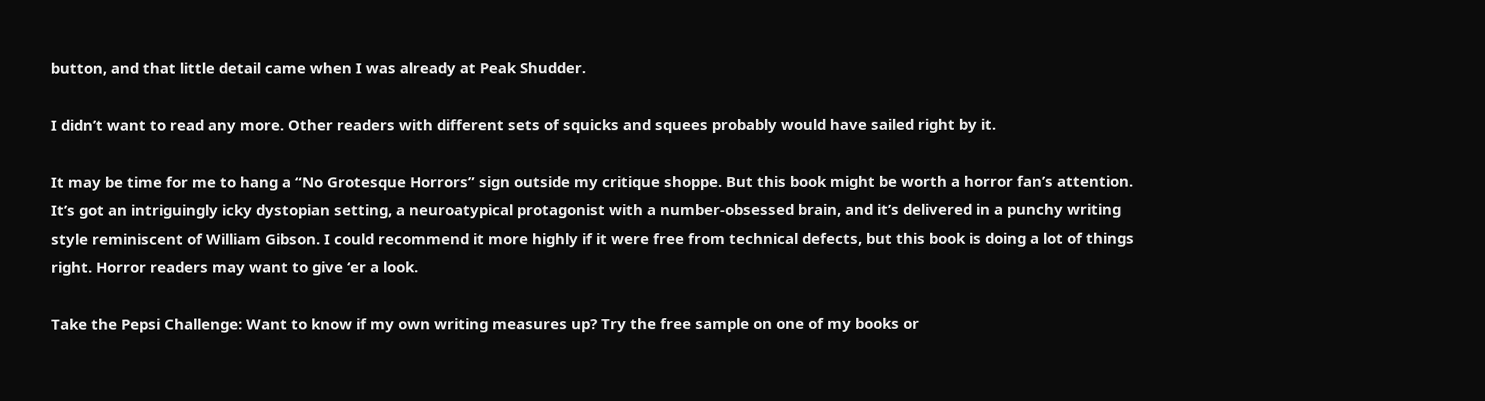button, and that little detail came when I was already at Peak Shudder.

I didn’t want to read any more. Other readers with different sets of squicks and squees probably would have sailed right by it.

It may be time for me to hang a “No Grotesque Horrors” sign outside my critique shoppe. But this book might be worth a horror fan’s attention. It’s got an intriguingly icky dystopian setting, a neuroatypical protagonist with a number-obsessed brain, and it’s delivered in a punchy writing style reminiscent of William Gibson. I could recommend it more highly if it were free from technical defects, but this book is doing a lot of things right. Horror readers may want to give ‘er a look.

Take the Pepsi Challenge: Want to know if my own writing measures up? Try the free sample on one of my books or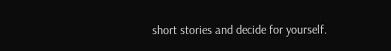short stories and decide for yourself.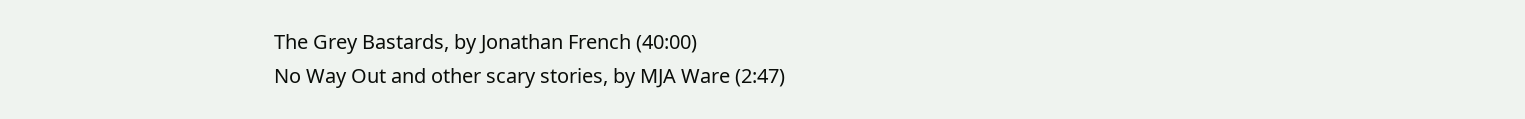The Grey Bastards, by Jonathan French (40:00)
No Way Out and other scary stories, by MJA Ware (2:47)